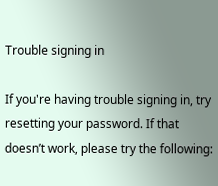Trouble signing in

If you're having trouble signing in, try resetting your password. If that doesn’t work, please try the following: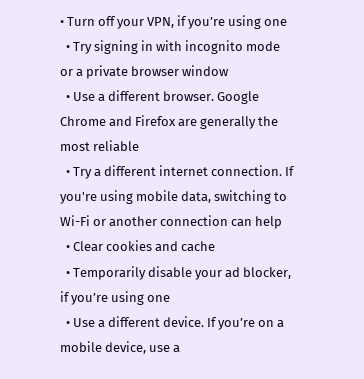• Turn off your VPN, if you’re using one
  • Try signing in with incognito mode or a private browser window
  • Use a different browser. Google Chrome and Firefox are generally the most reliable
  • Try a different internet connection. If you're using mobile data, switching to Wi-Fi or another connection can help
  • Clear cookies and cache
  • Temporarily disable your ad blocker, if you’re using one
  • Use a different device. If you’re on a mobile device, use a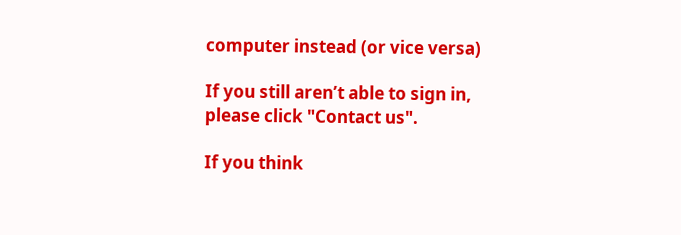computer instead (or vice versa)

If you still aren’t able to sign in, please click "Contact us".

If you think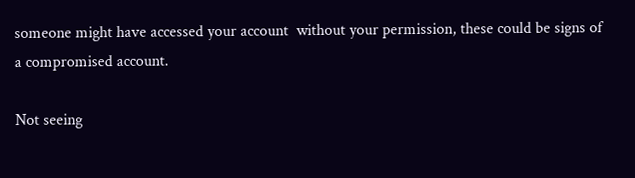someone might have accessed your account  without your permission, these could be signs of a compromised account.

Not seeing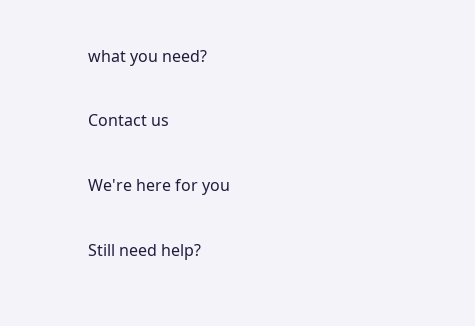what you need?

Contact us

We're here for you

Still need help?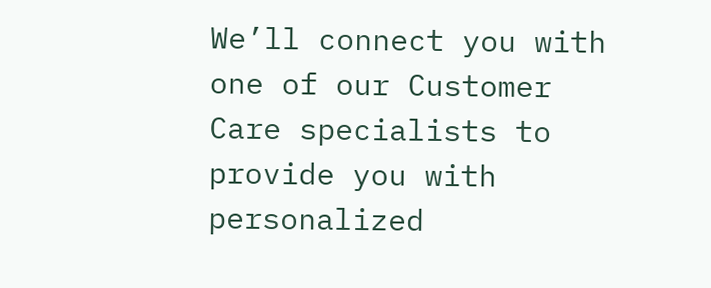We’ll connect you with one of our Customer Care specialists to provide you with personalized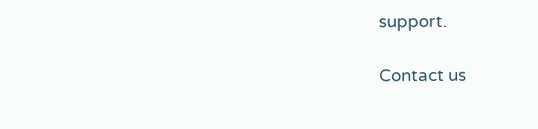support.

Contact us